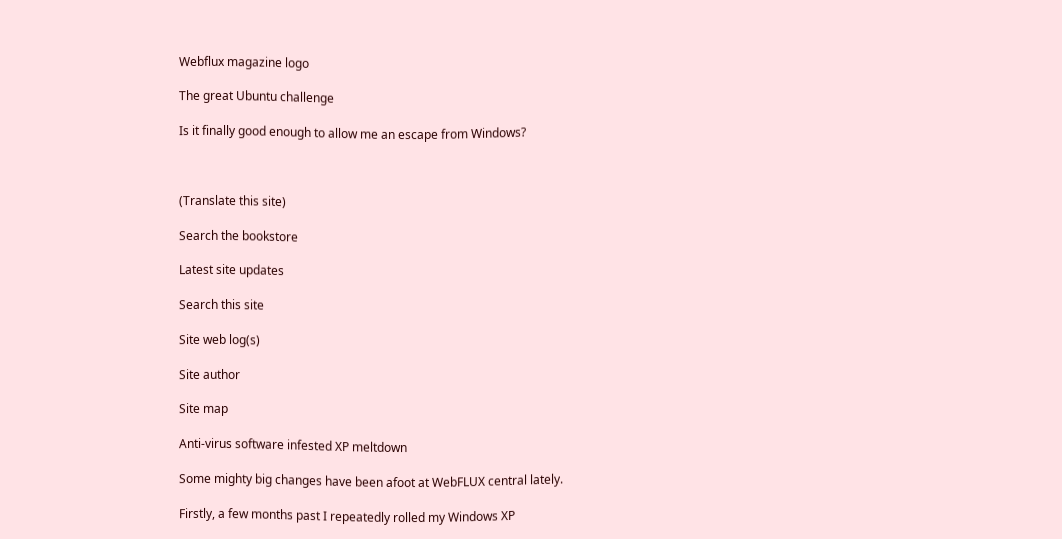Webflux magazine logo

The great Ubuntu challenge

Is it finally good enough to allow me an escape from Windows?



(Translate this site)

Search the bookstore

Latest site updates

Search this site

Site web log(s)

Site author

Site map

Anti-virus software infested XP meltdown

Some mighty big changes have been afoot at WebFLUX central lately.

Firstly, a few months past I repeatedly rolled my Windows XP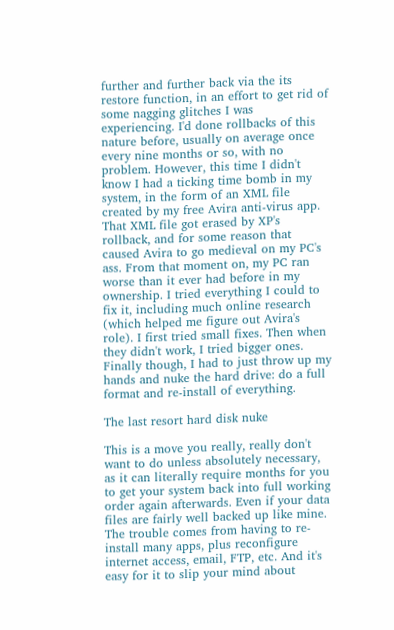further and further back via the its restore function, in an effort to get rid of some nagging glitches I was experiencing. I'd done rollbacks of this nature before, usually on average once every nine months or so, with no problem. However, this time I didn't know I had a ticking time bomb in my system, in the form of an XML file created by my free Avira anti-virus app. That XML file got erased by XP's rollback, and for some reason that caused Avira to go medieval on my PC's ass. From that moment on, my PC ran worse than it ever had before in my ownership. I tried everything I could to fix it, including much online research (which helped me figure out Avira's role). I first tried small fixes. Then when they didn't work, I tried bigger ones. Finally though, I had to just throw up my hands and nuke the hard drive: do a full format and re-install of everything.

The last resort hard disk nuke

This is a move you really, really don't want to do unless absolutely necessary, as it can literally require months for you to get your system back into full working order again afterwards. Even if your data files are fairly well backed up like mine. The trouble comes from having to re-install many apps, plus reconfigure internet access, email, FTP, etc. And it's easy for it to slip your mind about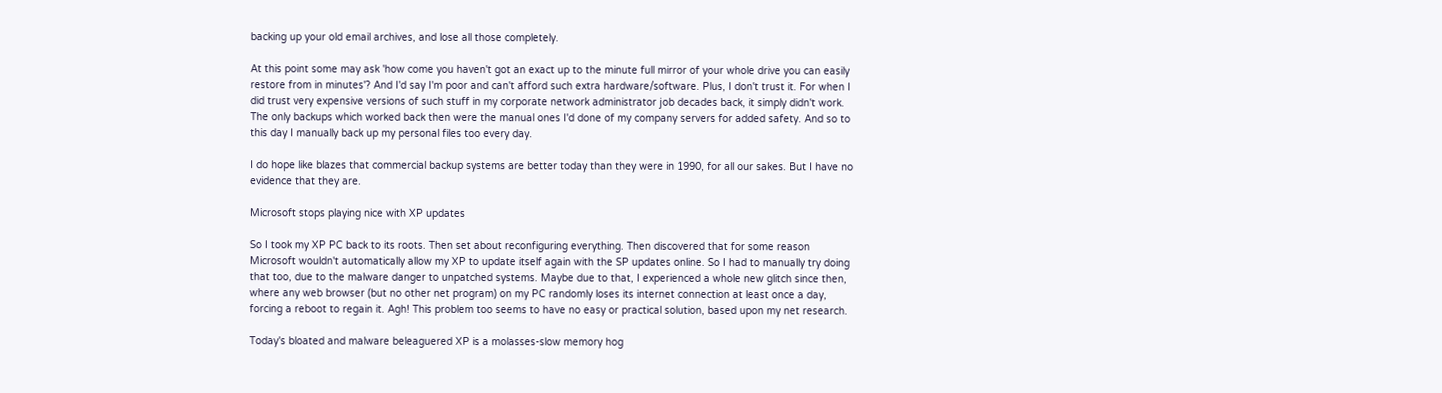backing up your old email archives, and lose all those completely.

At this point some may ask 'how come you haven't got an exact up to the minute full mirror of your whole drive you can easily restore from in minutes'? And I'd say I'm poor and can't afford such extra hardware/software. Plus, I don't trust it. For when I did trust very expensive versions of such stuff in my corporate network administrator job decades back, it simply didn't work. The only backups which worked back then were the manual ones I'd done of my company servers for added safety. And so to this day I manually back up my personal files too every day.

I do hope like blazes that commercial backup systems are better today than they were in 1990, for all our sakes. But I have no evidence that they are.

Microsoft stops playing nice with XP updates

So I took my XP PC back to its roots. Then set about reconfiguring everything. Then discovered that for some reason Microsoft wouldn't automatically allow my XP to update itself again with the SP updates online. So I had to manually try doing that too, due to the malware danger to unpatched systems. Maybe due to that, I experienced a whole new glitch since then, where any web browser (but no other net program) on my PC randomly loses its internet connection at least once a day, forcing a reboot to regain it. Agh! This problem too seems to have no easy or practical solution, based upon my net research.

Today's bloated and malware beleaguered XP is a molasses-slow memory hog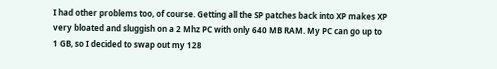I had other problems too, of course. Getting all the SP patches back into XP makes XP very bloated and sluggish on a 2 Mhz PC with only 640 MB RAM. My PC can go up to 1 GB, so I decided to swap out my 128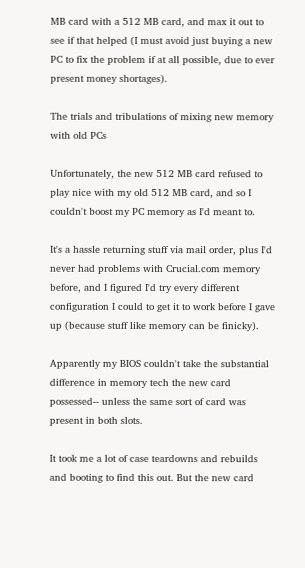MB card with a 512 MB card, and max it out to see if that helped (I must avoid just buying a new PC to fix the problem if at all possible, due to ever present money shortages).

The trials and tribulations of mixing new memory with old PCs

Unfortunately, the new 512 MB card refused to play nice with my old 512 MB card, and so I couldn't boost my PC memory as I'd meant to.

It's a hassle returning stuff via mail order, plus I'd never had problems with Crucial.com memory before, and I figured I'd try every different configuration I could to get it to work before I gave up (because stuff like memory can be finicky).

Apparently my BIOS couldn't take the substantial difference in memory tech the new card possessed-- unless the same sort of card was present in both slots.

It took me a lot of case teardowns and rebuilds and booting to find this out. But the new card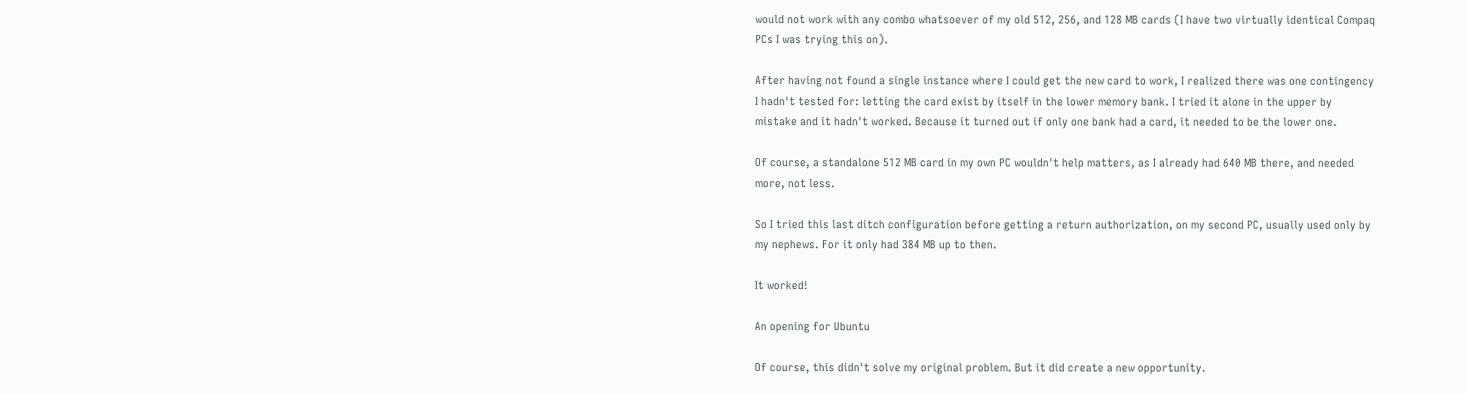would not work with any combo whatsoever of my old 512, 256, and 128 MB cards (I have two virtually identical Compaq PCs I was trying this on).

After having not found a single instance where I could get the new card to work, I realized there was one contingency I hadn't tested for: letting the card exist by itself in the lower memory bank. I tried it alone in the upper by mistake and it hadn't worked. Because it turned out if only one bank had a card, it needed to be the lower one.

Of course, a standalone 512 MB card in my own PC wouldn't help matters, as I already had 640 MB there, and needed more, not less.

So I tried this last ditch configuration before getting a return authorization, on my second PC, usually used only by my nephews. For it only had 384 MB up to then.

It worked!

An opening for Ubuntu

Of course, this didn't solve my original problem. But it did create a new opportunity.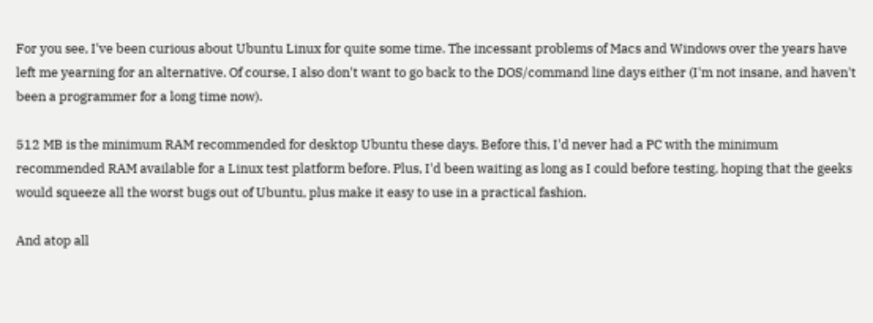For you see, I've been curious about Ubuntu Linux for quite some time. The incessant problems of Macs and Windows over the years have left me yearning for an alternative. Of course, I also don't want to go back to the DOS/command line days either (I'm not insane, and haven't been a programmer for a long time now).

512 MB is the minimum RAM recommended for desktop Ubuntu these days. Before this, I'd never had a PC with the minimum recommended RAM available for a Linux test platform before. Plus, I'd been waiting as long as I could before testing, hoping that the geeks would squeeze all the worst bugs out of Ubuntu, plus make it easy to use in a practical fashion.

And atop all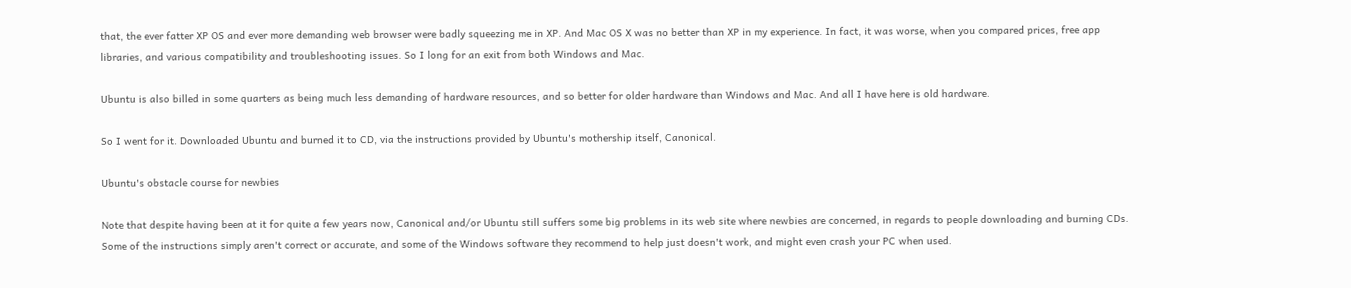that, the ever fatter XP OS and ever more demanding web browser were badly squeezing me in XP. And Mac OS X was no better than XP in my experience. In fact, it was worse, when you compared prices, free app libraries, and various compatibility and troubleshooting issues. So I long for an exit from both Windows and Mac.

Ubuntu is also billed in some quarters as being much less demanding of hardware resources, and so better for older hardware than Windows and Mac. And all I have here is old hardware.

So I went for it. Downloaded Ubuntu and burned it to CD, via the instructions provided by Ubuntu's mothership itself, Canonical.

Ubuntu's obstacle course for newbies

Note that despite having been at it for quite a few years now, Canonical and/or Ubuntu still suffers some big problems in its web site where newbies are concerned, in regards to people downloading and burning CDs. Some of the instructions simply aren't correct or accurate, and some of the Windows software they recommend to help just doesn't work, and might even crash your PC when used.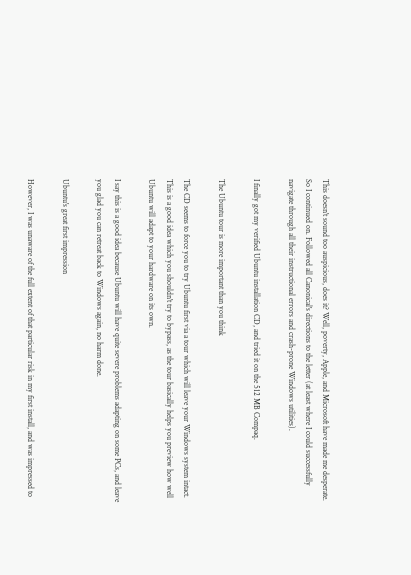This doesn't sound too auspicious, does it? Well, poverty, Apple, and Microsoft have made me desperate. So I continued on. Followed all Canonical's directions to the letter (at least where I could successfully navigate through all their instructional errors and crash-prone Windows utilities).

I finally got my verified Ubuntu installation CD, and tried it on the 512 MB Compaq.

The Ubuntu tour is more important than you think

The CD seems to force you to try Ubuntu first via a tour which will leave your Windows system intact. This is a good idea which you shouldn't try to bypass, as the tour basically helps you preview how well Ubuntu will adapt to your hardware on its own.

I say this is a good idea because Ubuntu will have quite severe problems adapting on some PCs, and leave you glad you can retreat back to Windows again, no harm done.

Ubuntu's great first impression

However, I was unaware of the full extent of that particular risk in my first install, and was impressed to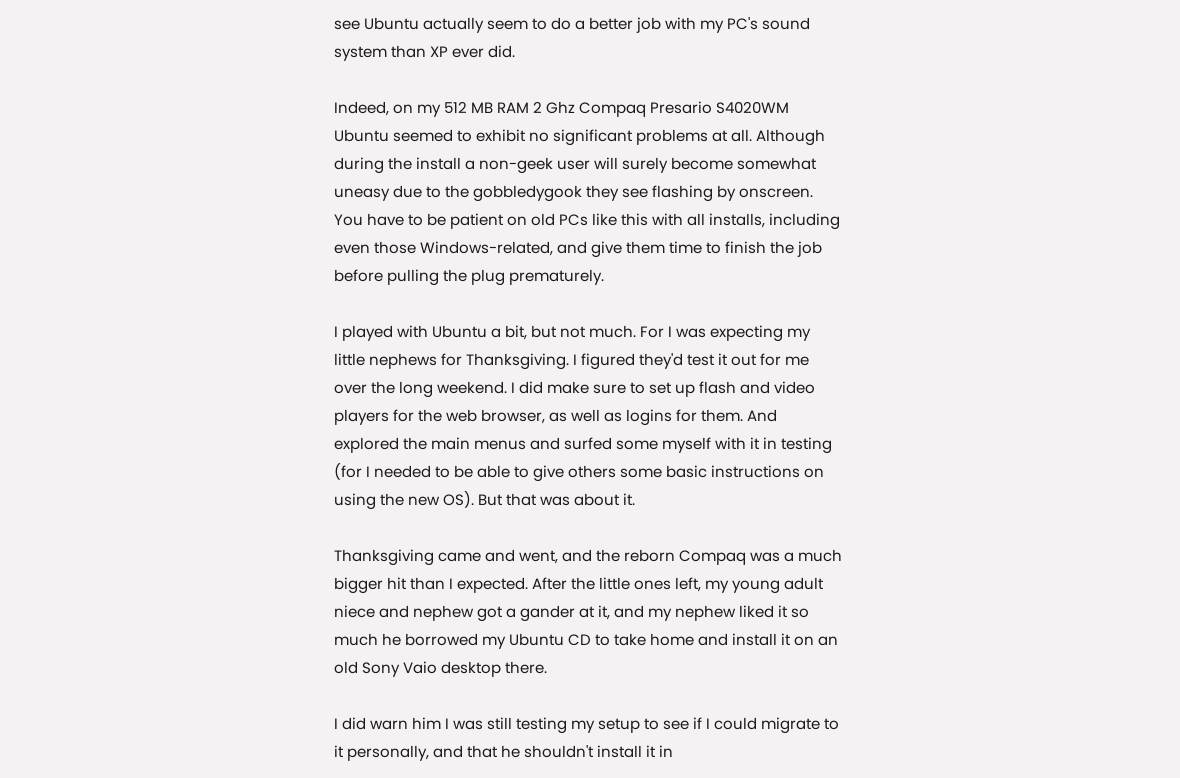see Ubuntu actually seem to do a better job with my PC's sound system than XP ever did.

Indeed, on my 512 MB RAM 2 Ghz Compaq Presario S4020WM Ubuntu seemed to exhibit no significant problems at all. Although during the install a non-geek user will surely become somewhat uneasy due to the gobbledygook they see flashing by onscreen. You have to be patient on old PCs like this with all installs, including even those Windows-related, and give them time to finish the job before pulling the plug prematurely.

I played with Ubuntu a bit, but not much. For I was expecting my little nephews for Thanksgiving. I figured they'd test it out for me over the long weekend. I did make sure to set up flash and video players for the web browser, as well as logins for them. And explored the main menus and surfed some myself with it in testing (for I needed to be able to give others some basic instructions on using the new OS). But that was about it.

Thanksgiving came and went, and the reborn Compaq was a much bigger hit than I expected. After the little ones left, my young adult niece and nephew got a gander at it, and my nephew liked it so much he borrowed my Ubuntu CD to take home and install it on an old Sony Vaio desktop there.

I did warn him I was still testing my setup to see if I could migrate to it personally, and that he shouldn't install it in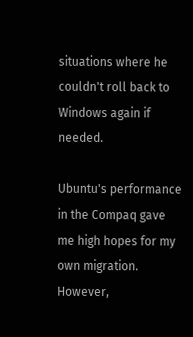situations where he couldn't roll back to Windows again if needed.

Ubuntu's performance in the Compaq gave me high hopes for my own migration. However,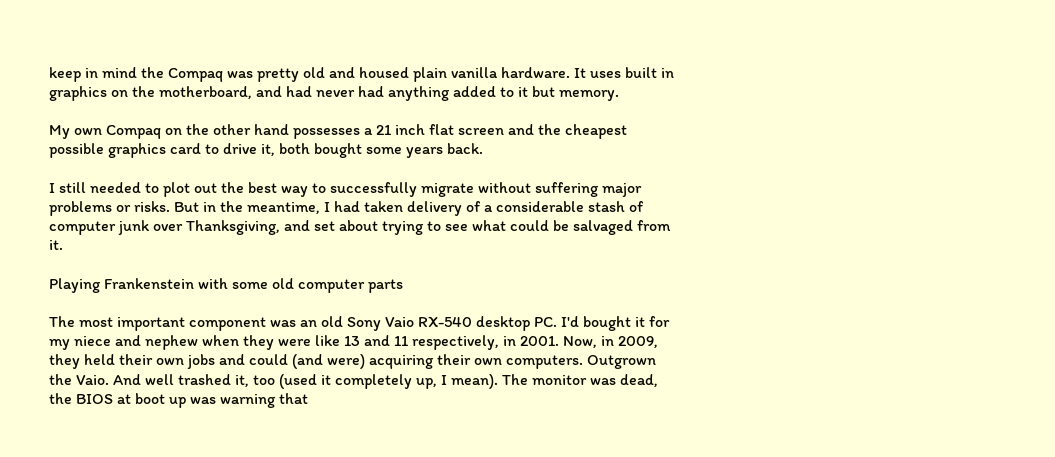keep in mind the Compaq was pretty old and housed plain vanilla hardware. It uses built in graphics on the motherboard, and had never had anything added to it but memory.

My own Compaq on the other hand possesses a 21 inch flat screen and the cheapest possible graphics card to drive it, both bought some years back.

I still needed to plot out the best way to successfully migrate without suffering major problems or risks. But in the meantime, I had taken delivery of a considerable stash of computer junk over Thanksgiving, and set about trying to see what could be salvaged from it.

Playing Frankenstein with some old computer parts

The most important component was an old Sony Vaio RX-540 desktop PC. I'd bought it for my niece and nephew when they were like 13 and 11 respectively, in 2001. Now, in 2009, they held their own jobs and could (and were) acquiring their own computers. Outgrown the Vaio. And well trashed it, too (used it completely up, I mean). The monitor was dead, the BIOS at boot up was warning that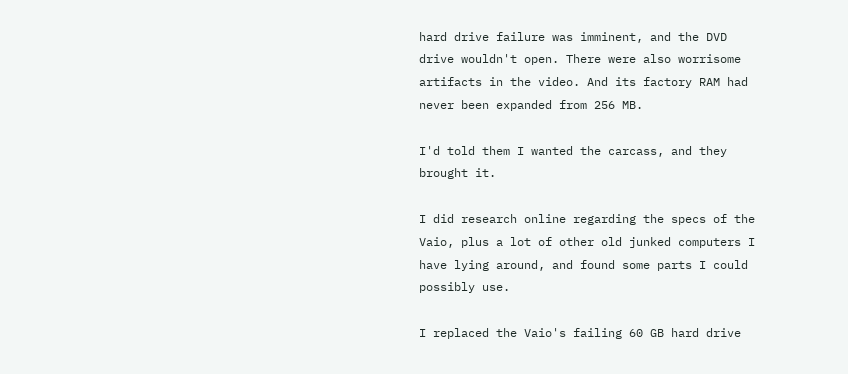hard drive failure was imminent, and the DVD drive wouldn't open. There were also worrisome artifacts in the video. And its factory RAM had never been expanded from 256 MB.

I'd told them I wanted the carcass, and they brought it.

I did research online regarding the specs of the Vaio, plus a lot of other old junked computers I have lying around, and found some parts I could possibly use.

I replaced the Vaio's failing 60 GB hard drive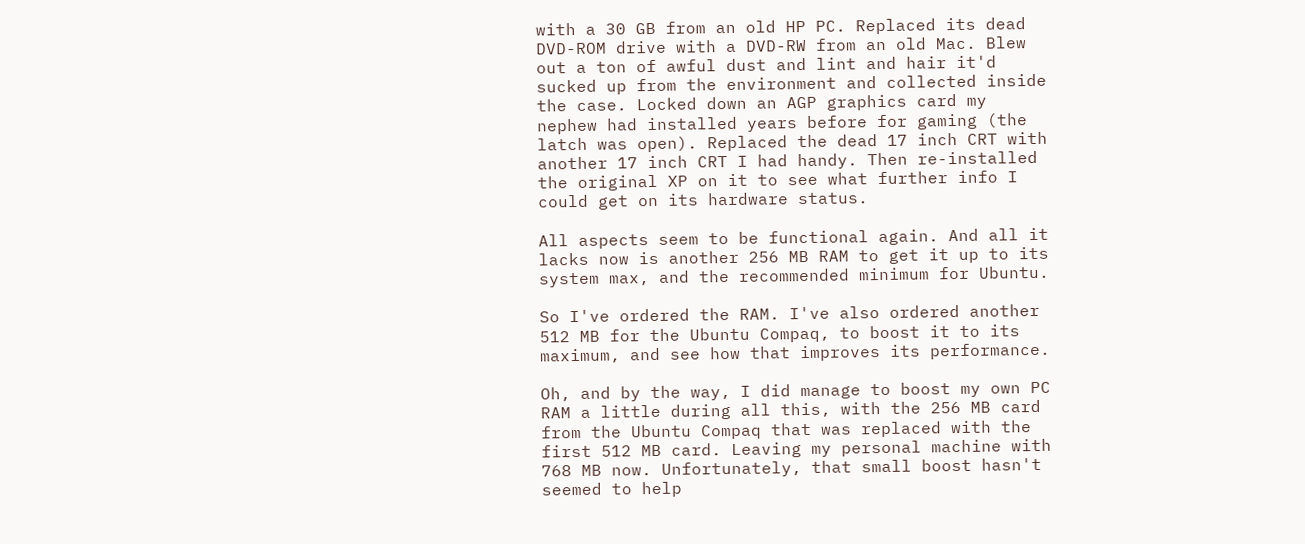with a 30 GB from an old HP PC. Replaced its dead DVD-ROM drive with a DVD-RW from an old Mac. Blew out a ton of awful dust and lint and hair it'd sucked up from the environment and collected inside the case. Locked down an AGP graphics card my nephew had installed years before for gaming (the latch was open). Replaced the dead 17 inch CRT with another 17 inch CRT I had handy. Then re-installed the original XP on it to see what further info I could get on its hardware status.

All aspects seem to be functional again. And all it lacks now is another 256 MB RAM to get it up to its system max, and the recommended minimum for Ubuntu.

So I've ordered the RAM. I've also ordered another 512 MB for the Ubuntu Compaq, to boost it to its maximum, and see how that improves its performance.

Oh, and by the way, I did manage to boost my own PC RAM a little during all this, with the 256 MB card from the Ubuntu Compaq that was replaced with the first 512 MB card. Leaving my personal machine with 768 MB now. Unfortunately, that small boost hasn't seemed to help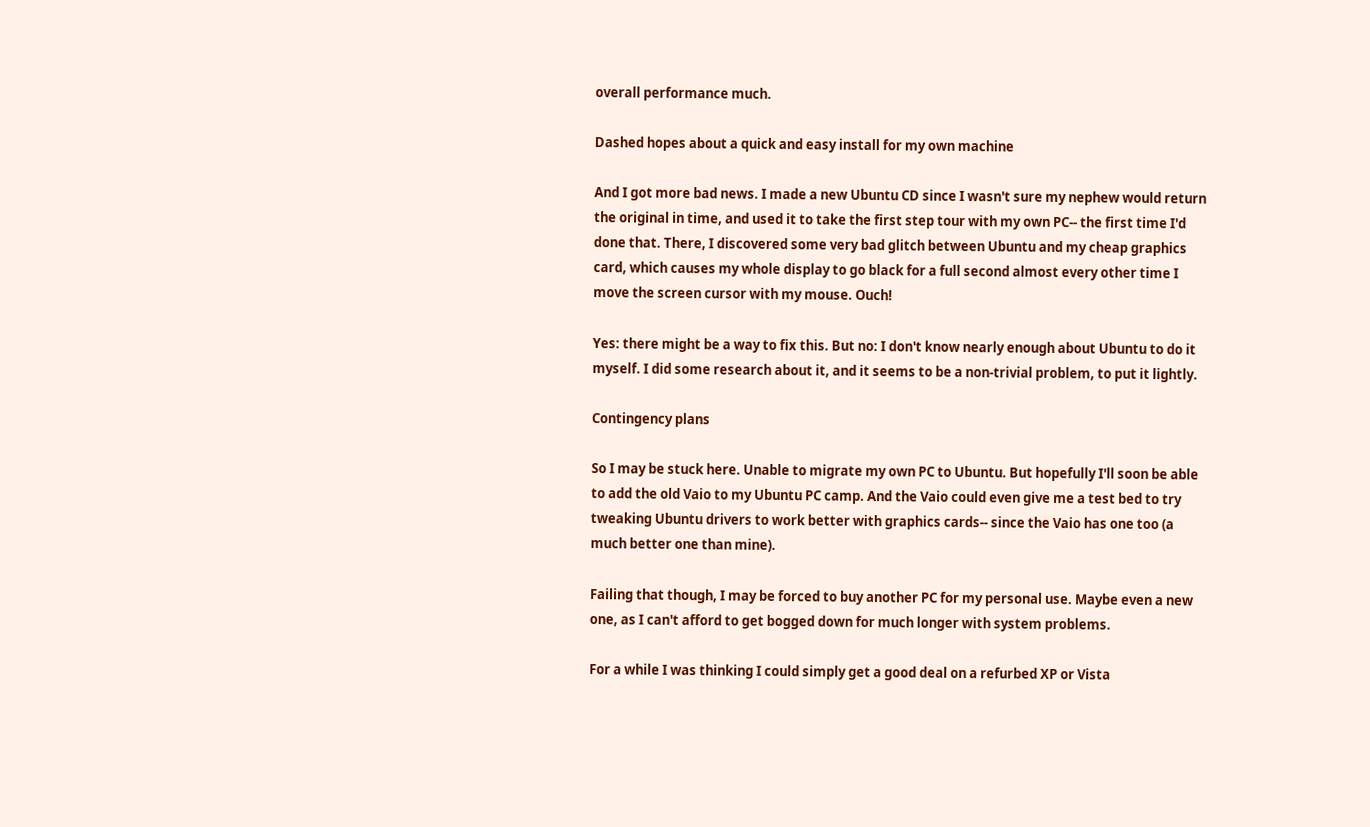overall performance much.

Dashed hopes about a quick and easy install for my own machine

And I got more bad news. I made a new Ubuntu CD since I wasn't sure my nephew would return the original in time, and used it to take the first step tour with my own PC-- the first time I'd done that. There, I discovered some very bad glitch between Ubuntu and my cheap graphics card, which causes my whole display to go black for a full second almost every other time I move the screen cursor with my mouse. Ouch!

Yes: there might be a way to fix this. But no: I don't know nearly enough about Ubuntu to do it myself. I did some research about it, and it seems to be a non-trivial problem, to put it lightly.

Contingency plans

So I may be stuck here. Unable to migrate my own PC to Ubuntu. But hopefully I'll soon be able to add the old Vaio to my Ubuntu PC camp. And the Vaio could even give me a test bed to try tweaking Ubuntu drivers to work better with graphics cards-- since the Vaio has one too (a much better one than mine).

Failing that though, I may be forced to buy another PC for my personal use. Maybe even a new one, as I can't afford to get bogged down for much longer with system problems.

For a while I was thinking I could simply get a good deal on a refurbed XP or Vista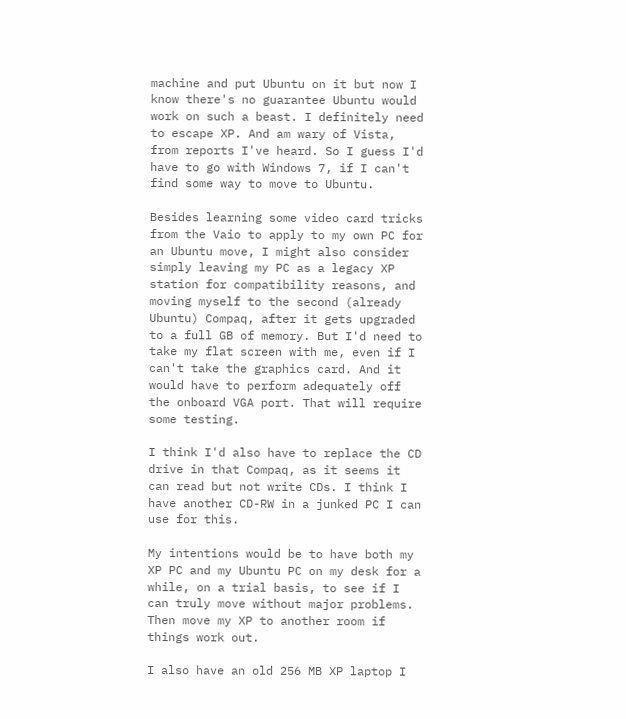machine and put Ubuntu on it but now I know there's no guarantee Ubuntu would work on such a beast. I definitely need to escape XP. And am wary of Vista, from reports I've heard. So I guess I'd have to go with Windows 7, if I can't find some way to move to Ubuntu.

Besides learning some video card tricks from the Vaio to apply to my own PC for an Ubuntu move, I might also consider simply leaving my PC as a legacy XP station for compatibility reasons, and moving myself to the second (already Ubuntu) Compaq, after it gets upgraded to a full GB of memory. But I'd need to take my flat screen with me, even if I can't take the graphics card. And it would have to perform adequately off the onboard VGA port. That will require some testing.

I think I'd also have to replace the CD drive in that Compaq, as it seems it can read but not write CDs. I think I have another CD-RW in a junked PC I can use for this.

My intentions would be to have both my XP PC and my Ubuntu PC on my desk for a while, on a trial basis, to see if I can truly move without major problems. Then move my XP to another room if things work out.

I also have an old 256 MB XP laptop I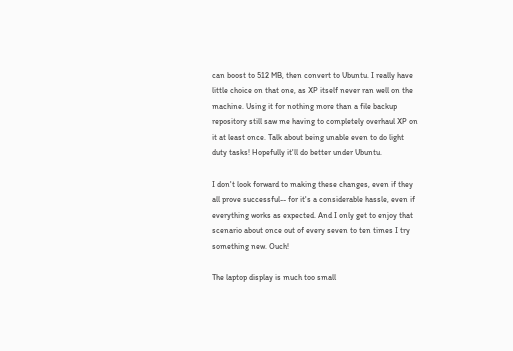can boost to 512 MB, then convert to Ubuntu. I really have little choice on that one, as XP itself never ran well on the machine. Using it for nothing more than a file backup repository still saw me having to completely overhaul XP on it at least once. Talk about being unable even to do light duty tasks! Hopefully it'll do better under Ubuntu.

I don't look forward to making these changes, even if they all prove successful-- for it's a considerable hassle, even if everything works as expected. And I only get to enjoy that scenario about once out of every seven to ten times I try something new. Ouch!

The laptop display is much too small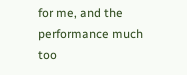for me, and the performance much too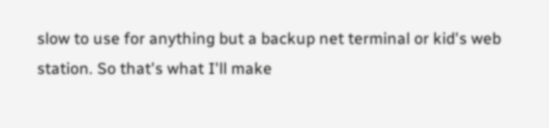slow to use for anything but a backup net terminal or kid's web station. So that's what I'll make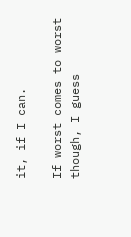it, if I can.

If worst comes to worst though, I guess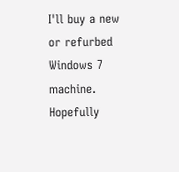I'll buy a new or refurbed Windows 7 machine. Hopefully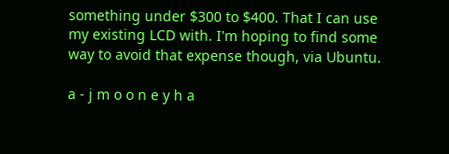something under $300 to $400. That I can use my existing LCD with. I'm hoping to find some way to avoid that expense though, via Ubuntu.

a - j m o o n e y h a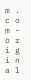m . c o m - o r i g i n a l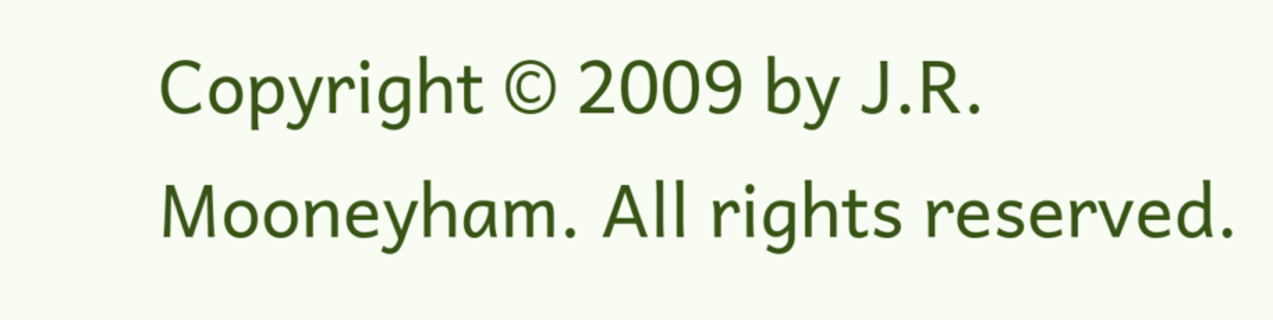Copyright © 2009 by J.R. Mooneyham. All rights reserved.